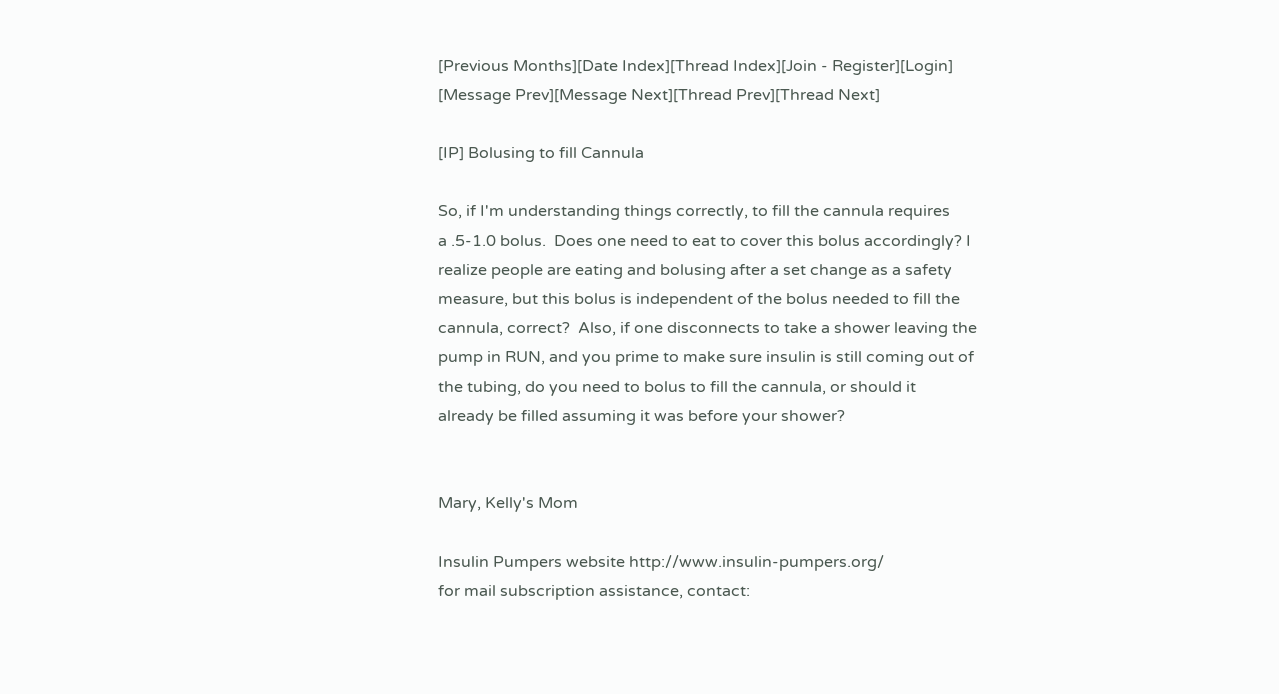[Previous Months][Date Index][Thread Index][Join - Register][Login]
[Message Prev][Message Next][Thread Prev][Thread Next]

[IP] Bolusing to fill Cannula

So, if I'm understanding things correctly, to fill the cannula requires
a .5-1.0 bolus.  Does one need to eat to cover this bolus accordingly? I
realize people are eating and bolusing after a set change as a safety
measure, but this bolus is independent of the bolus needed to fill the
cannula, correct?  Also, if one disconnects to take a shower leaving the
pump in RUN, and you prime to make sure insulin is still coming out of
the tubing, do you need to bolus to fill the cannula, or should it
already be filled assuming it was before your shower?


Mary, Kelly's Mom

Insulin Pumpers website http://www.insulin-pumpers.org/
for mail subscription assistance, contact: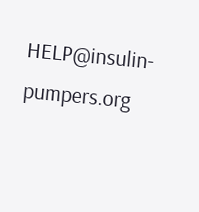HELP@insulin-pumpers.org